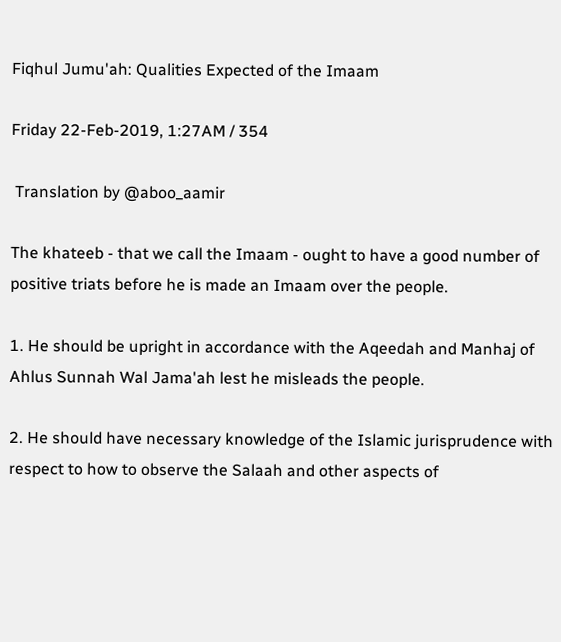Fiqhul Jumu'ah: Qualities Expected of the Imaam

Friday 22-Feb-2019, 1:27AM / 354

 Translation by @aboo_aamir

The khateeb - that we call the Imaam - ought to have a good number of positive triats before he is made an Imaam over the people.

1. He should be upright in accordance with the Aqeedah and Manhaj of Ahlus Sunnah Wal Jama'ah lest he misleads the people.

2. He should have necessary knowledge of the Islamic jurisprudence with respect to how to observe the Salaah and other aspects of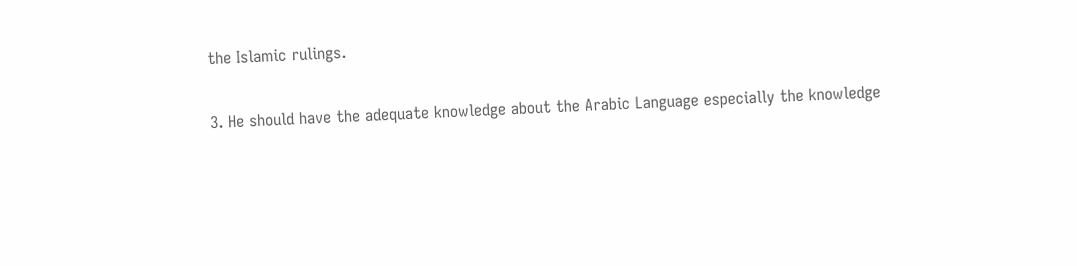the Islamic rulings.

3. He should have the adequate knowledge about the Arabic Language especially the knowledge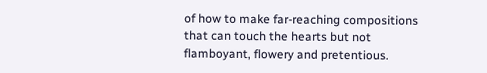of how to make far-reaching compositions that can touch the hearts but not flamboyant, flowery and pretentious.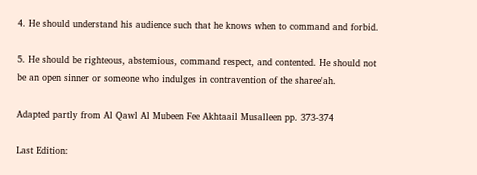4. He should understand his audience such that he knows when to command and forbid.

5. He should be righteous, abstemious, command respect, and contented. He should not be an open sinner or someone who indulges in contravention of the sharee'ah.

Adapted partly from Al Qawl Al Mubeen Fee Akhtaail Musalleen pp. 373-374

Last Edition: